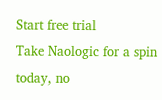Start free trial
Take Naologic for a spin today, no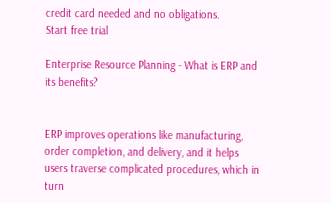credit card needed and no obligations.
Start free trial

Enterprise Resource Planning - What is ERP and its benefits?


ERP improves operations like manufacturing, order completion, and delivery, and it helps users traverse complicated procedures, which in turn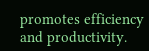promotes efficiency and productivity.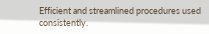Efficient and streamlined procedures used consistently.